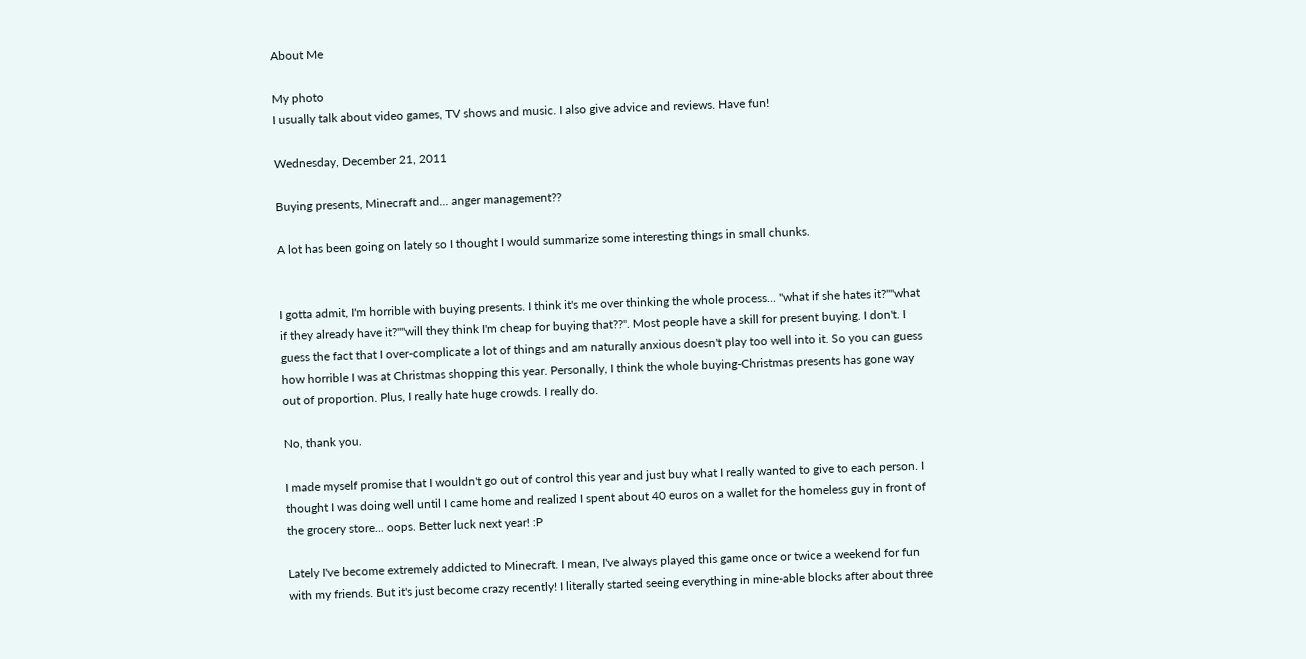About Me

My photo
I usually talk about video games, TV shows and music. I also give advice and reviews. Have fun!

Wednesday, December 21, 2011

Buying presents, Minecraft and... anger management??

A lot has been going on lately so I thought I would summarize some interesting things in small chunks.


I gotta admit, I'm horrible with buying presents. I think it's me over thinking the whole process... "what if she hates it?""what if they already have it?""will they think I'm cheap for buying that??". Most people have a skill for present buying. I don't. I guess the fact that I over-complicate a lot of things and am naturally anxious doesn't play too well into it. So you can guess how horrible I was at Christmas shopping this year. Personally, I think the whole buying-Christmas presents has gone way out of proportion. Plus, I really hate huge crowds. I really do.

No, thank you.

I made myself promise that I wouldn't go out of control this year and just buy what I really wanted to give to each person. I thought I was doing well until I came home and realized I spent about 40 euros on a wallet for the homeless guy in front of the grocery store... oops. Better luck next year! :P

Lately I've become extremely addicted to Minecraft. I mean, I've always played this game once or twice a weekend for fun with my friends. But it's just become crazy recently! I literally started seeing everything in mine-able blocks after about three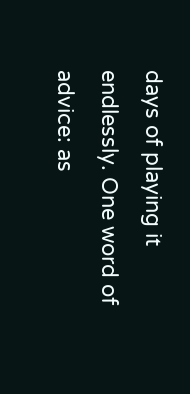days of playing it endlessly. One word of advice: as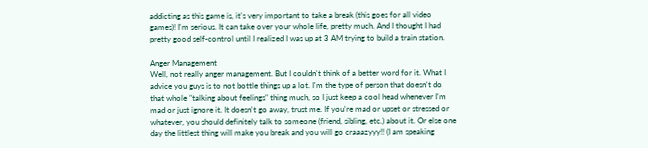addicting as this game is, it's very important to take a break (this goes for all video games)! I'm serious. It can take over your whole life, pretty much. And I thought I had pretty good self-control until I realized I was up at 3 AM trying to build a train station.

Anger Management
Well, not really anger management. But I couldn't think of a better word for it. What I advice you guys is to not bottle things up a lot. I'm the type of person that doesn't do that whole "talking about feelings" thing much, so I just keep a cool head whenever I'm mad or just ignore it. It doesn't go away, trust me. If you're mad or upset or stressed or whatever, you should definitely talk to someone (friend, sibling, etc.) about it. Or else one day the littlest thing will make you break and you will go craaazyyy!! (I am speaking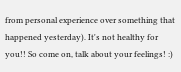from personal experience over something that happened yesterday). It's not healthy for you!! So come on, talk about your feelings! :)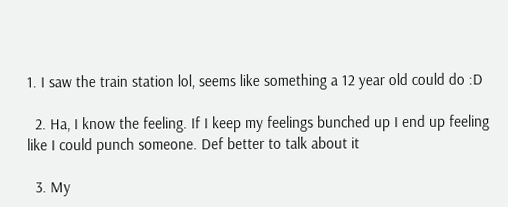1. I saw the train station lol, seems like something a 12 year old could do :D

  2. Ha, I know the feeling. If I keep my feelings bunched up I end up feeling like I could punch someone. Def better to talk about it

  3. My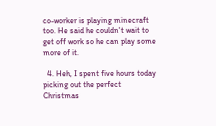co-worker is playing minecraft too. He said he couldn't wait to get off work so he can play some more of it.

  4. Heh, I spent five hours today picking out the perfect Christmas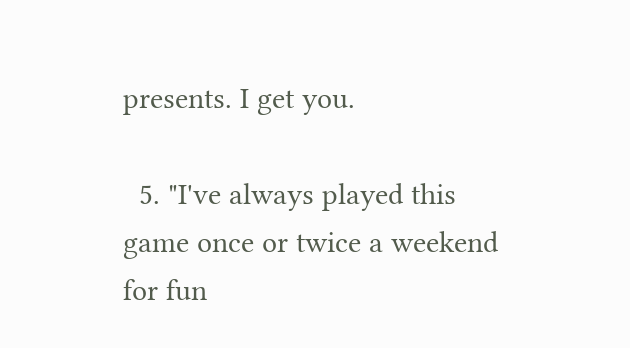presents. I get you.

  5. "I've always played this game once or twice a weekend for fun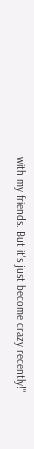with my friends. But it's just become crazy recently!"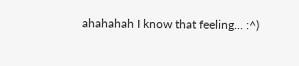ahahahah I know that feeling... :^)